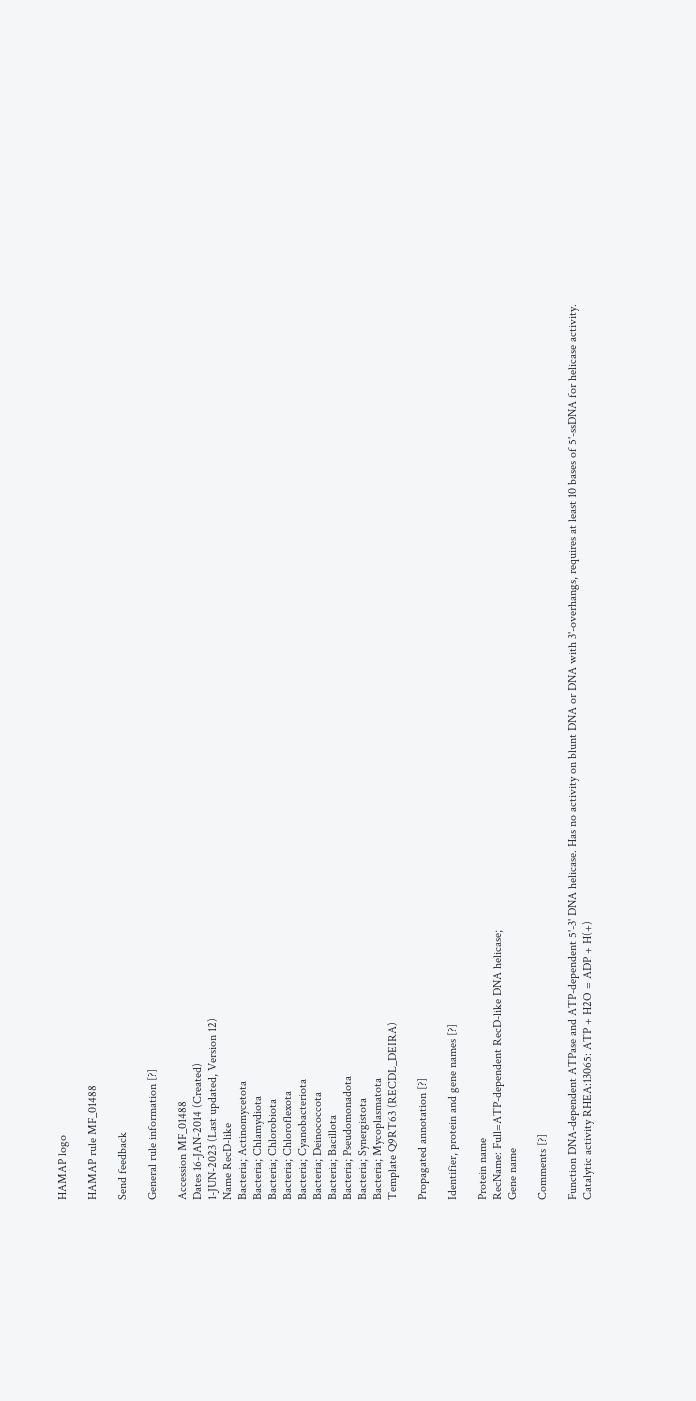HAMAP logo

HAMAP rule MF_01488

Send feedback

General rule information [?]

Accession MF_01488
Dates 16-JAN-2014 (Created)
1-JUN-2023 (Last updated, Version 12)
Name RecD-like
Bacteria; Actinomycetota
Bacteria; Chlamydiota
Bacteria; Chlorobiota
Bacteria; Chloroflexota
Bacteria; Cyanobacteriota
Bacteria; Deinococcota
Bacteria; Bacillota
Bacteria; Pseudomonadota
Bacteria; Synergistota
Bacteria; Mycoplasmatota
Template Q9RT63 (RECDL_DEIRA)

Propagated annotation [?]

Identifier, protein and gene names [?]

Protein name
RecName: Full=ATP-dependent RecD-like DNA helicase;
Gene name

Comments [?]

Function DNA-dependent ATPase and ATP-dependent 5'-3' DNA helicase. Has no activity on blunt DNA or DNA with 3'-overhangs, requires at least 10 bases of 5'-ssDNA for helicase activity.
Catalytic activity RHEA:13065: ATP + H2O = ADP + H(+)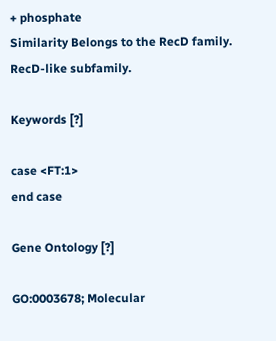+ phosphate
Similarity Belongs to the RecD family. RecD-like subfamily.

Keywords [?]

case <FT:1>
end case

Gene Ontology [?]

GO:0003678; Molecular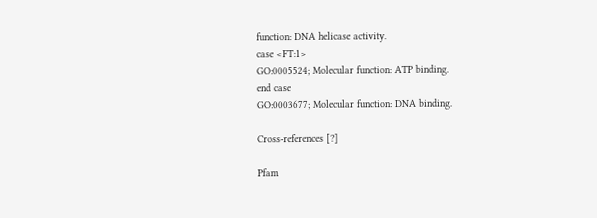function: DNA helicase activity.
case <FT:1>
GO:0005524; Molecular function: ATP binding.
end case
GO:0003677; Molecular function: DNA binding.

Cross-references [?]

Pfam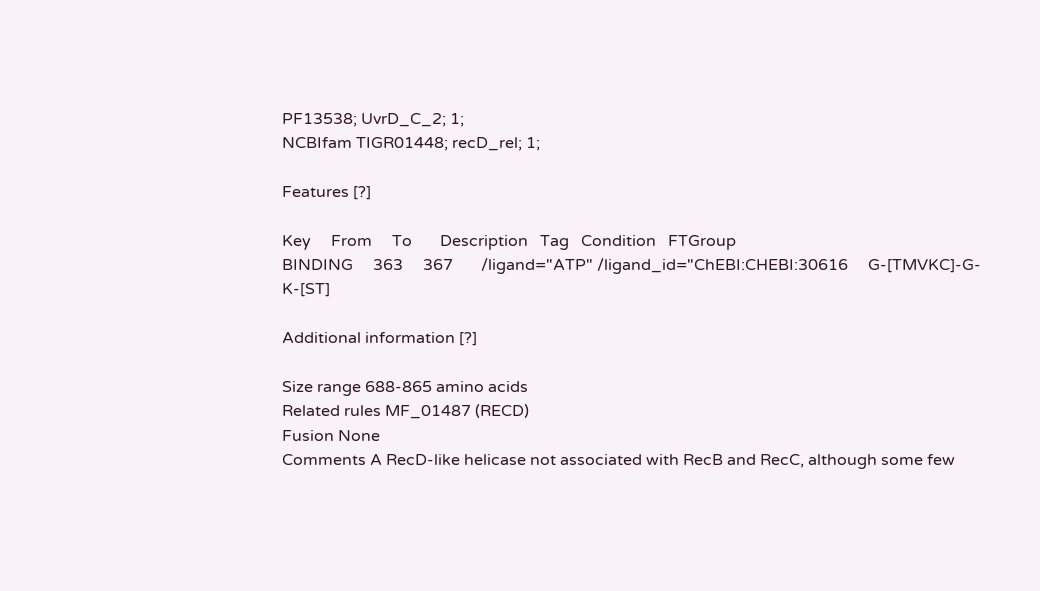PF13538; UvrD_C_2; 1;
NCBIfam TIGR01448; recD_rel; 1;

Features [?]

Key     From     To       Description   Tag   Condition   FTGroup
BINDING     363     367       /ligand="ATP" /ligand_id="ChEBI:CHEBI:30616     G-[TMVKC]-G-K-[ST]

Additional information [?]

Size range 688-865 amino acids
Related rules MF_01487 (RECD)
Fusion None
Comments A RecD-like helicase not associated with RecB and RecC, although some few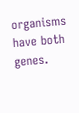organisms have both genes.